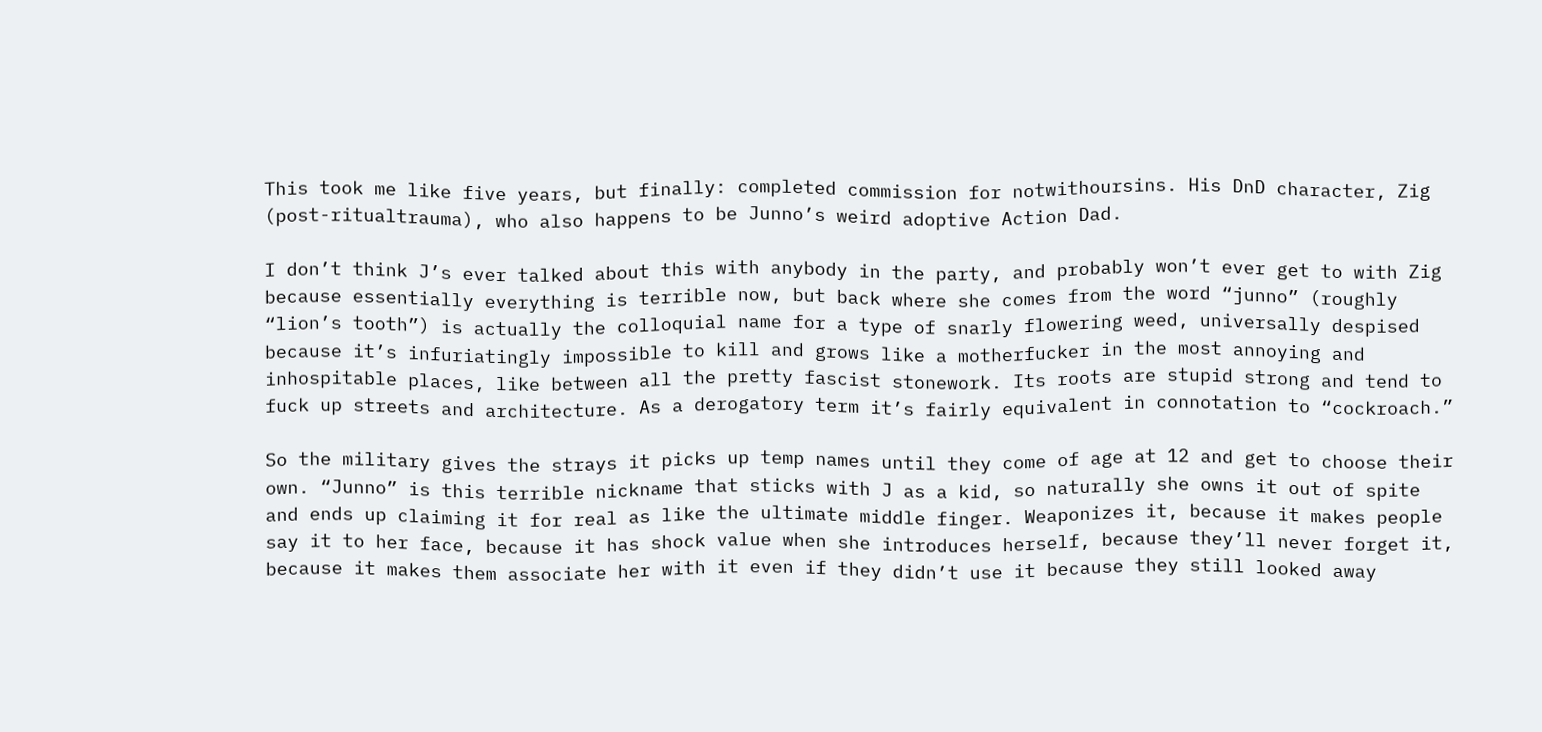This took me like five years, but finally: completed commission for notwithoursins. His DnD character, Zig (post-ritualtrauma), who also happens to be Junno’s weird adoptive Action Dad.

I don’t think J’s ever talked about this with anybody in the party, and probably won’t ever get to with Zig because essentially everything is terrible now, but back where she comes from the word “junno” (roughly “lion’s tooth”) is actually the colloquial name for a type of snarly flowering weed, universally despised because it’s infuriatingly impossible to kill and grows like a motherfucker in the most annoying and inhospitable places, like between all the pretty fascist stonework. Its roots are stupid strong and tend to fuck up streets and architecture. As a derogatory term it’s fairly equivalent in connotation to “cockroach.”

So the military gives the strays it picks up temp names until they come of age at 12 and get to choose their own. “Junno” is this terrible nickname that sticks with J as a kid, so naturally she owns it out of spite and ends up claiming it for real as like the ultimate middle finger. Weaponizes it, because it makes people say it to her face, because it has shock value when she introduces herself, because they’ll never forget it, because it makes them associate her with it even if they didn’t use it because they still looked away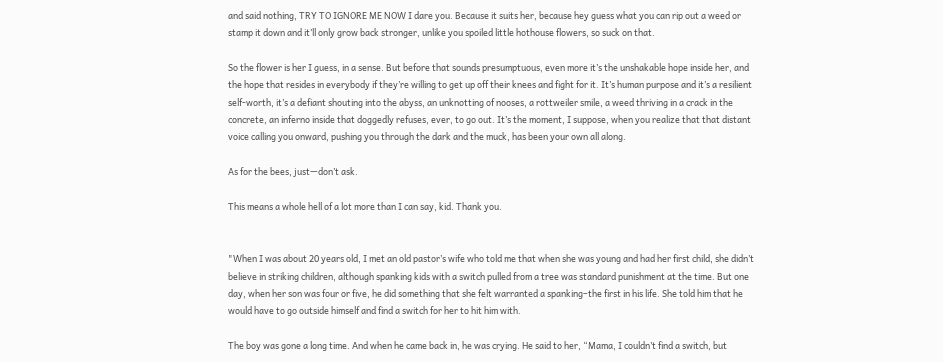and said nothing, TRY TO IGNORE ME NOW I dare you. Because it suits her, because hey guess what you can rip out a weed or stamp it down and it’ll only grow back stronger, unlike you spoiled little hothouse flowers, so suck on that.

So the flower is her I guess, in a sense. But before that sounds presumptuous, even more it’s the unshakable hope inside her, and the hope that resides in everybody if they’re willing to get up off their knees and fight for it. It’s human purpose and it’s a resilient self-worth, it’s a defiant shouting into the abyss, an unknotting of nooses, a rottweiler smile, a weed thriving in a crack in the concrete, an inferno inside that doggedly refuses, ever, to go out. It’s the moment, I suppose, when you realize that that distant voice calling you onward, pushing you through the dark and the muck, has been your own all along.

As for the bees, just—don’t ask.

This means a whole hell of a lot more than I can say, kid. Thank you.


"When I was about 20 years old, I met an old pastor’s wife who told me that when she was young and had her first child, she didn’t believe in striking children, although spanking kids with a switch pulled from a tree was standard punishment at the time. But one day, when her son was four or five, he did something that she felt warranted a spanking–the first in his life. She told him that he would have to go outside himself and find a switch for her to hit him with.

The boy was gone a long time. And when he came back in, he was crying. He said to her, “Mama, I couldn’t find a switch, but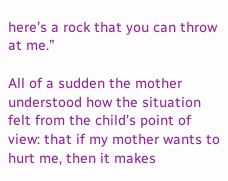here’s a rock that you can throw at me.”

All of a sudden the mother understood how the situation felt from the child’s point of view: that if my mother wants to hurt me, then it makes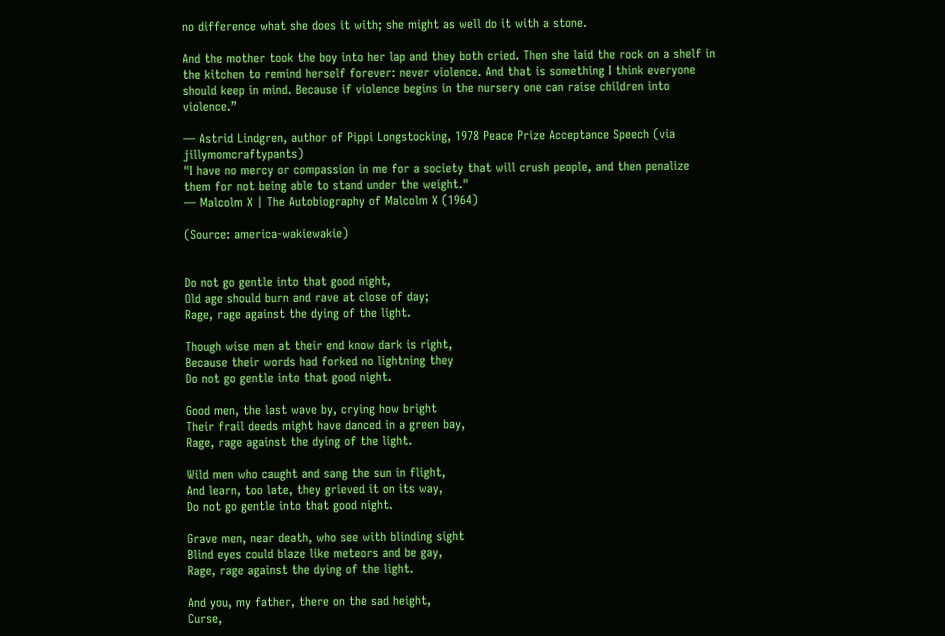no difference what she does it with; she might as well do it with a stone.

And the mother took the boy into her lap and they both cried. Then she laid the rock on a shelf in the kitchen to remind herself forever: never violence. And that is something I think everyone should keep in mind. Because if violence begins in the nursery one can raise children into violence.”

— Astrid Lindgren, author of Pippi Longstocking, 1978 Peace Prize Acceptance Speech (via jillymomcraftypants)
"I have no mercy or compassion in me for a society that will crush people, and then penalize them for not being able to stand under the weight."
— Malcolm X | The Autobiography of Malcolm X (1964)

(Source: america-wakiewakie)


Do not go gentle into that good night,
Old age should burn and rave at close of day;
Rage, rage against the dying of the light.

Though wise men at their end know dark is right,
Because their words had forked no lightning they
Do not go gentle into that good night.

Good men, the last wave by, crying how bright
Their frail deeds might have danced in a green bay,
Rage, rage against the dying of the light.

Wild men who caught and sang the sun in flight,
And learn, too late, they grieved it on its way,
Do not go gentle into that good night.

Grave men, near death, who see with blinding sight
Blind eyes could blaze like meteors and be gay,
Rage, rage against the dying of the light.

And you, my father, there on the sad height,
Curse,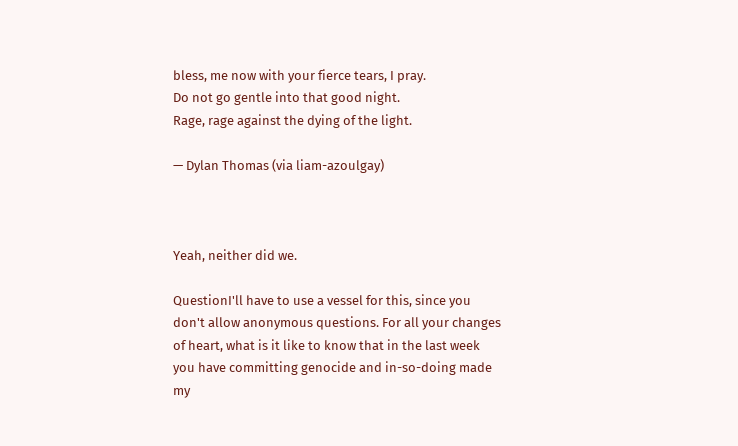bless, me now with your fierce tears, I pray.
Do not go gentle into that good night.
Rage, rage against the dying of the light.

— Dylan Thomas (via liam-azoulgay)



Yeah, neither did we.

QuestionI'll have to use a vessel for this, since you don't allow anonymous questions. For all your changes of heart, what is it like to know that in the last week you have committing genocide and in-so-doing made my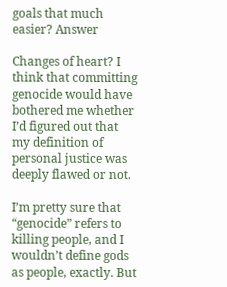goals that much easier? Answer

Changes of heart? I think that committing genocide would have bothered me whether I’d figured out that my definition of personal justice was deeply flawed or not.

I’m pretty sure that “genocide” refers to killing people, and I wouldn’t define gods as people, exactly. But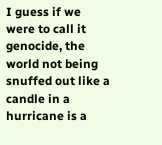I guess if we were to call it genocide, the world not being snuffed out like a candle in a hurricane is a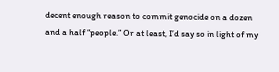decent enough reason to commit genocide on a dozen and a half “people.” Or at least, I’d say so in light of my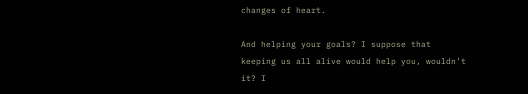changes of heart.

And helping your goals? I suppose that keeping us all alive would help you, wouldn’t it? I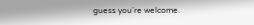guess you’re welcome.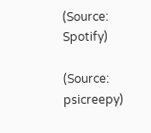(Source: Spotify)

(Source: psicreepy)